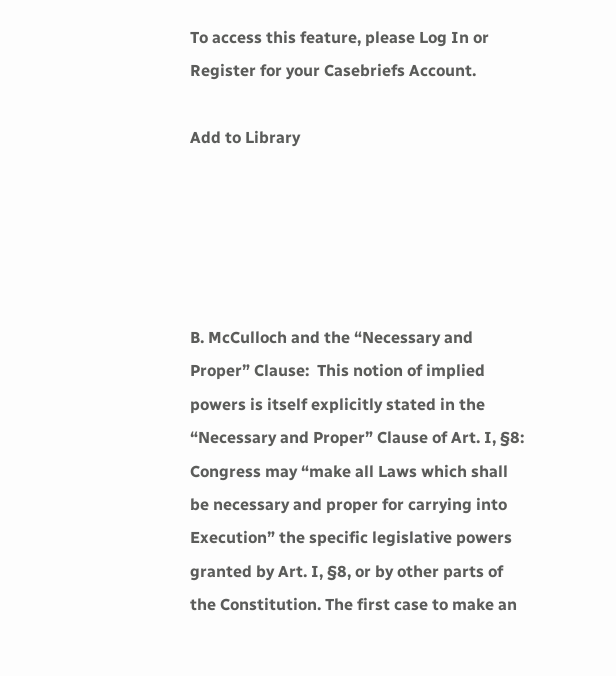To access this feature, please Log In or Register for your Casebriefs Account.

Add to Library





B. McCulloch and the “Necessary and Proper” Clause:  This notion of implied powers is itself explicitly stated in the “Necessary and Proper” Clause of Art. I, §8: Congress may “make all Laws which shall be necessary and proper for carrying into Execution” the specific legislative powers granted by Art. I, §8, or by other parts of the Constitution. The first case to make an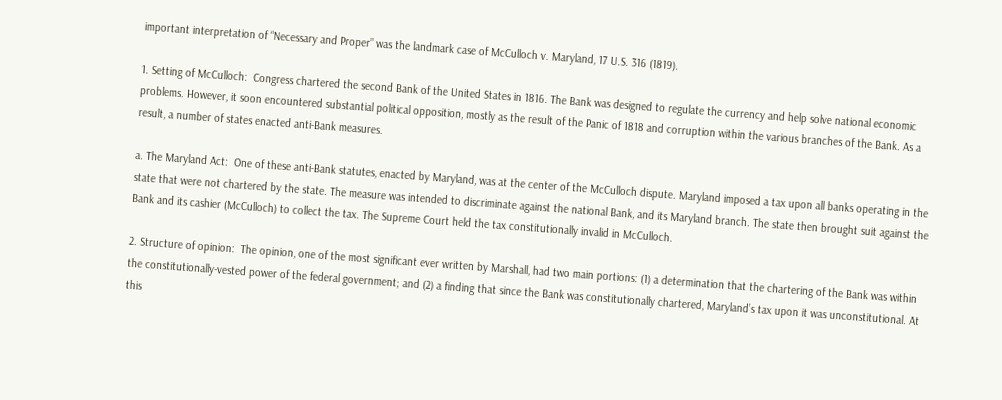important interpretation of “Necessary and Proper” was the landmark case of McCulloch v. Maryland, 17 U.S. 316 (1819).

1. Setting of McCulloch:  Congress chartered the second Bank of the United States in 1816. The Bank was designed to regulate the currency and help solve national economic problems. However, it soon encountered substantial political opposition, mostly as the result of the Panic of 1818 and corruption within the various branches of the Bank. As a result, a number of states enacted anti-Bank measures.

a. The Maryland Act:  One of these anti-Bank statutes, enacted by Maryland, was at the center of the McCulloch dispute. Maryland imposed a tax upon all banks operating in the state that were not chartered by the state. The measure was intended to discriminate against the national Bank, and its Maryland branch. The state then brought suit against the Bank and its cashier (McCulloch) to collect the tax. The Supreme Court held the tax constitutionally invalid in McCulloch.

2. Structure of opinion:  The opinion, one of the most significant ever written by Marshall, had two main portions: (1) a determination that the chartering of the Bank was within the constitutionally-vested power of the federal government; and (2) a finding that since the Bank was constitutionally chartered, Maryland’s tax upon it was unconstitutional. At this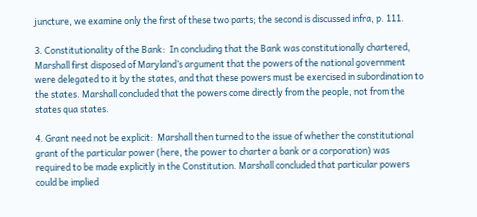juncture, we examine only the first of these two parts; the second is discussed infra, p. 111.

3. Constitutionality of the Bank:  In concluding that the Bank was constitutionally chartered, Marshall first disposed of Maryland’s argument that the powers of the national government were delegated to it by the states, and that these powers must be exercised in subordination to the states. Marshall concluded that the powers come directly from the people, not from the states qua states.

4. Grant need not be explicit:  Marshall then turned to the issue of whether the constitutional grant of the particular power (here, the power to charter a bank or a corporation) was required to be made explicitly in the Constitution. Marshall concluded that particular powers could be implied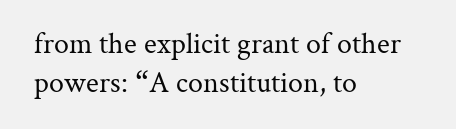from the explicit grant of other powers: “A constitution, to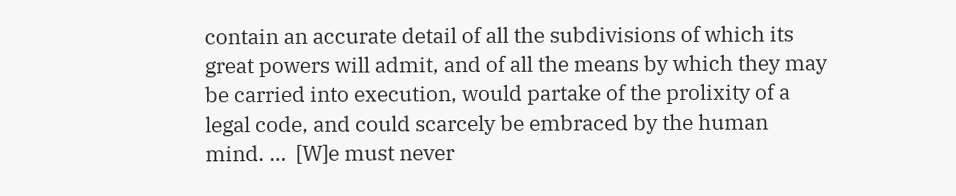contain an accurate detail of all the subdivisions of which its great powers will admit, and of all the means by which they may be carried into execution, would partake of the prolixity of a legal code, and could scarcely be embraced by the human mind. …  [W]e must never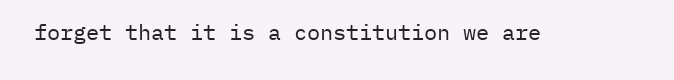forget that it is a constitution we are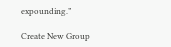expounding.”

Create New Group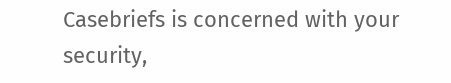Casebriefs is concerned with your security,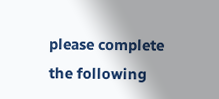please complete the following